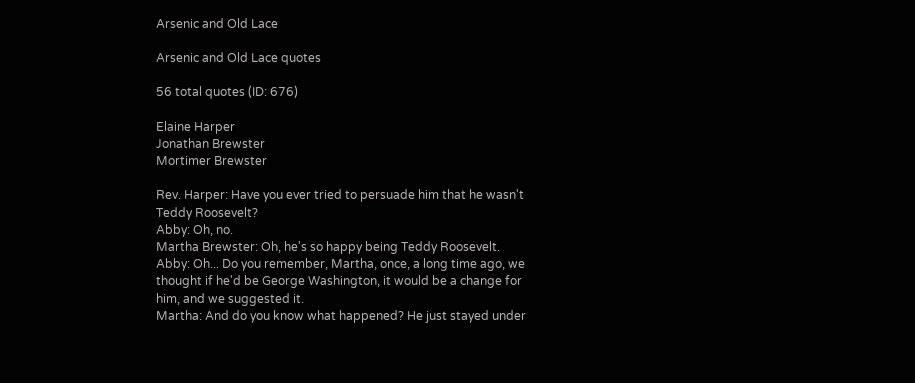Arsenic and Old Lace

Arsenic and Old Lace quotes

56 total quotes (ID: 676)

Elaine Harper
Jonathan Brewster
Mortimer Brewster

Rev. Harper: Have you ever tried to persuade him that he wasn't Teddy Roosevelt?
Abby: Oh, no.
Martha Brewster: Oh, he's so happy being Teddy Roosevelt.
Abby: Oh... Do you remember, Martha, once, a long time ago, we thought if he'd be George Washington, it would be a change for him, and we suggested it.
Martha: And do you know what happened? He just stayed under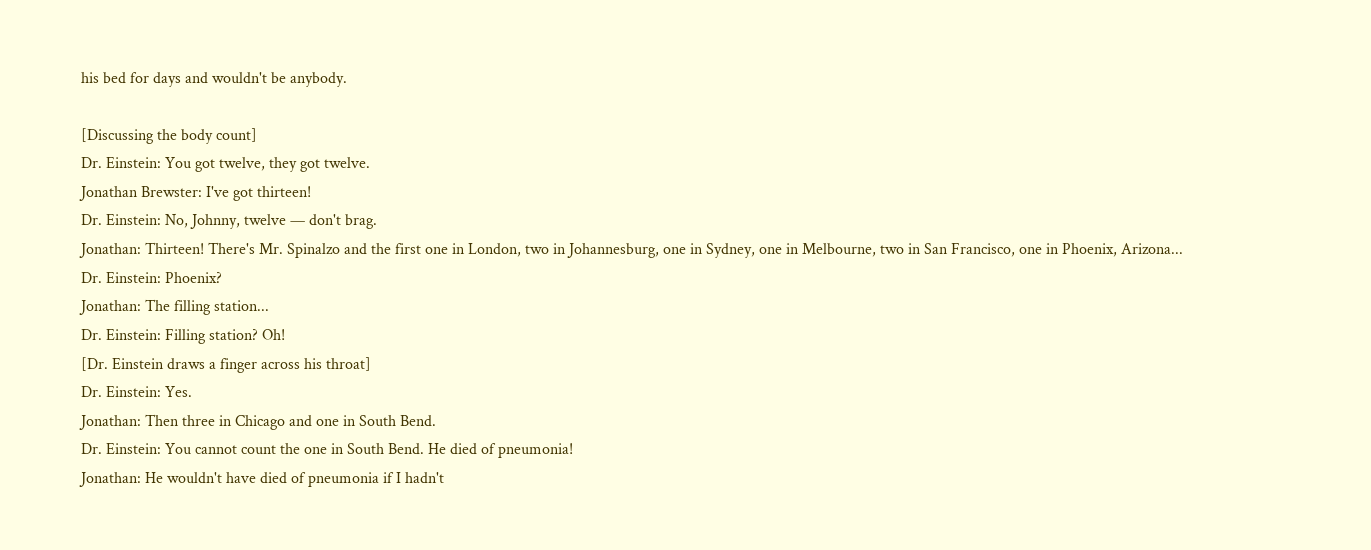his bed for days and wouldn't be anybody.

[Discussing the body count]
Dr. Einstein: You got twelve, they got twelve.
Jonathan Brewster: I've got thirteen!
Dr. Einstein: No, Johnny, twelve — don't brag.
Jonathan: Thirteen! There's Mr. Spinalzo and the first one in London, two in Johannesburg, one in Sydney, one in Melbourne, two in San Francisco, one in Phoenix, Arizona...
Dr. Einstein: Phoenix?
Jonathan: The filling station...
Dr. Einstein: Filling station? Oh!
[Dr. Einstein draws a finger across his throat]
Dr. Einstein: Yes.
Jonathan: Then three in Chicago and one in South Bend.
Dr. Einstein: You cannot count the one in South Bend. He died of pneumonia!
Jonathan: He wouldn't have died of pneumonia if I hadn't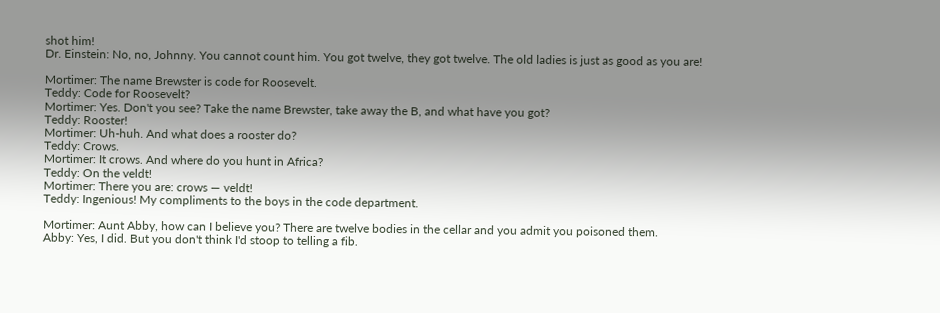shot him!
Dr. Einstein: No, no, Johnny. You cannot count him. You got twelve, they got twelve. The old ladies is just as good as you are!

Mortimer: The name Brewster is code for Roosevelt.
Teddy: Code for Roosevelt?
Mortimer: Yes. Don't you see? Take the name Brewster, take away the B, and what have you got?
Teddy: Rooster!
Mortimer: Uh-huh. And what does a rooster do?
Teddy: Crows.
Mortimer: It crows. And where do you hunt in Africa?
Teddy: On the veldt!
Mortimer: There you are: crows — veldt!
Teddy: Ingenious! My compliments to the boys in the code department.

Mortimer: Aunt Abby, how can I believe you? There are twelve bodies in the cellar and you admit you poisoned them.
Abby: Yes, I did. But you don't think I'd stoop to telling a fib.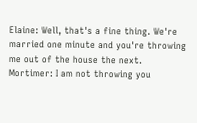Elaine: Well, that's a fine thing. We're married one minute and you're throwing me out of the house the next.
Mortimer: I am not throwing you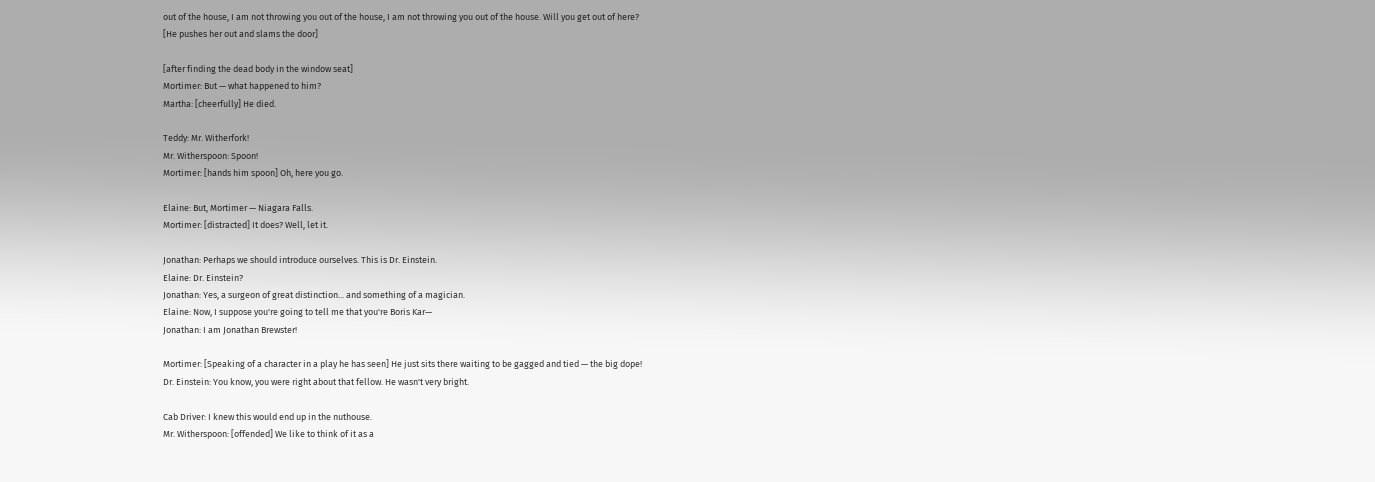out of the house, I am not throwing you out of the house, I am not throwing you out of the house. Will you get out of here?
[He pushes her out and slams the door]

[after finding the dead body in the window seat]
Mortimer: But — what happened to him?
Martha: [cheerfully] He died.

Teddy: Mr. Witherfork!
Mr. Witherspoon: Spoon!
Mortimer: [hands him spoon] Oh, here you go.

Elaine: But, Mortimer — Niagara Falls.
Mortimer: [distracted] It does? Well, let it.

Jonathan: Perhaps we should introduce ourselves. This is Dr. Einstein.
Elaine: Dr. Einstein?
Jonathan: Yes, a surgeon of great distinction... and something of a magician.
Elaine: Now, I suppose you're going to tell me that you're Boris Kar—
Jonathan: I am Jonathan Brewster!

Mortimer: [Speaking of a character in a play he has seen] He just sits there waiting to be gagged and tied — the big dope!
Dr. Einstein: You know, you were right about that fellow. He wasn't very bright.

Cab Driver: I knew this would end up in the nuthouse.
Mr. Witherspoon: [offended] We like to think of it as a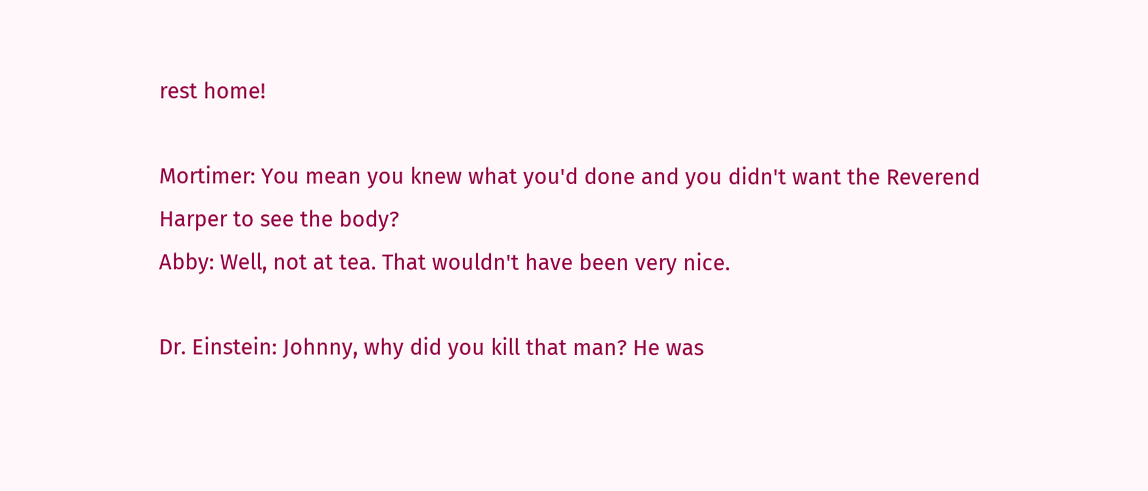rest home!

Mortimer: You mean you knew what you'd done and you didn't want the Reverend Harper to see the body?
Abby: Well, not at tea. That wouldn't have been very nice.

Dr. Einstein: Johnny, why did you kill that man? He was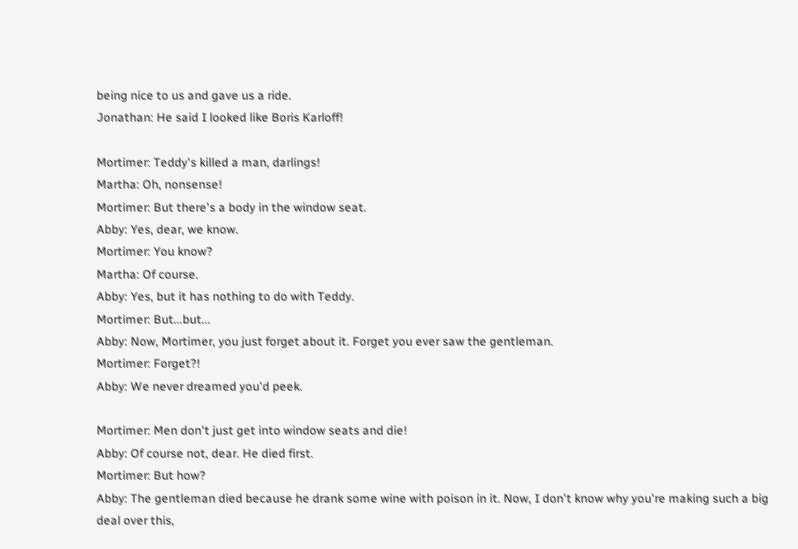being nice to us and gave us a ride.
Jonathan: He said I looked like Boris Karloff!

Mortimer: Teddy's killed a man, darlings!
Martha: Oh, nonsense!
Mortimer: But there's a body in the window seat.
Abby: Yes, dear, we know.
Mortimer: You know?
Martha: Of course.
Abby: Yes, but it has nothing to do with Teddy.
Mortimer: But...but...
Abby: Now, Mortimer, you just forget about it. Forget you ever saw the gentleman.
Mortimer: Forget?!
Abby: We never dreamed you'd peek.

Mortimer: Men don't just get into window seats and die!
Abby: Of course not, dear. He died first.
Mortimer: But how?
Abby: The gentleman died because he drank some wine with poison in it. Now, I don't know why you're making such a big deal over this,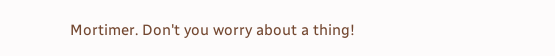Mortimer. Don't you worry about a thing!